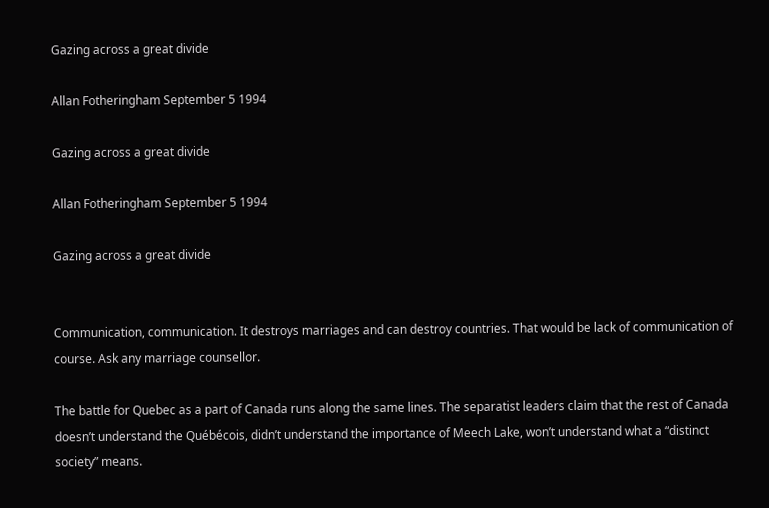Gazing across a great divide

Allan Fotheringham September 5 1994

Gazing across a great divide

Allan Fotheringham September 5 1994

Gazing across a great divide


Communication, communication. It destroys marriages and can destroy countries. That would be lack of communication of course. Ask any marriage counsellor.

The battle for Quebec as a part of Canada runs along the same lines. The separatist leaders claim that the rest of Canada doesn’t understand the Québécois, didn’t understand the importance of Meech Lake, won’t understand what a “distinct society” means.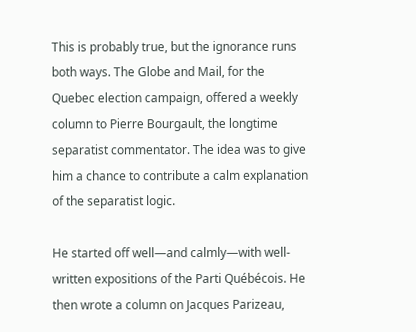This is probably true, but the ignorance runs both ways. The Globe and Mail, for the Quebec election campaign, offered a weekly column to Pierre Bourgault, the longtime separatist commentator. The idea was to give him a chance to contribute a calm explanation of the separatist logic.

He started off well—and calmly—with well-written expositions of the Parti Québécois. He then wrote a column on Jacques Parizeau,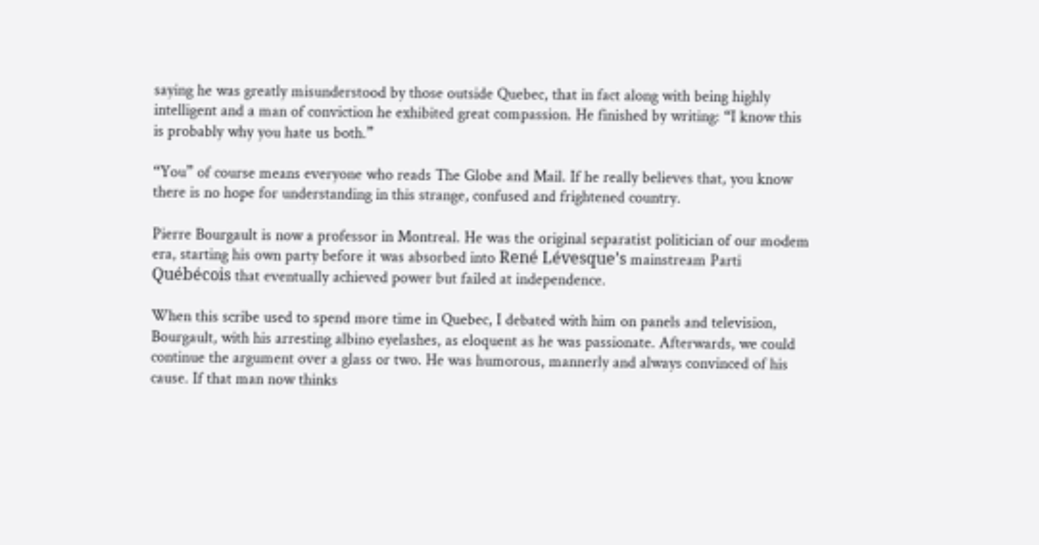saying he was greatly misunderstood by those outside Quebec, that in fact along with being highly intelligent and a man of conviction he exhibited great compassion. He finished by writing: “I know this is probably why you hate us both.”

“You” of course means everyone who reads The Globe and Mail. If he really believes that, you know there is no hope for understanding in this strange, confused and frightened country.

Pierre Bourgault is now a professor in Montreal. He was the original separatist politician of our modem era, starting his own party before it was absorbed into René Lévesque’s mainstream Parti Québécois that eventually achieved power but failed at independence.

When this scribe used to spend more time in Quebec, I debated with him on panels and television, Bourgault, with his arresting albino eyelashes, as eloquent as he was passionate. Afterwards, we could continue the argument over a glass or two. He was humorous, mannerly and always convinced of his cause. If that man now thinks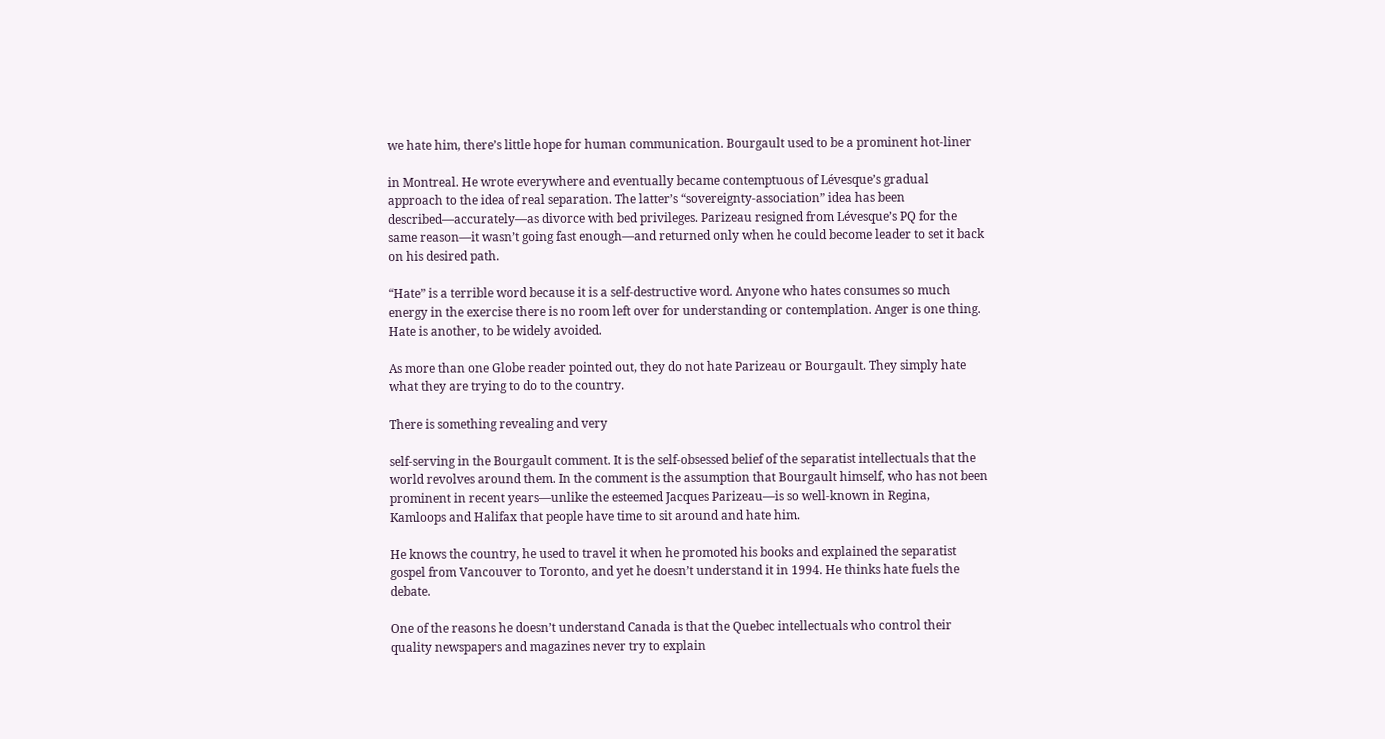we hate him, there’s little hope for human communication. Bourgault used to be a prominent hot-liner

in Montreal. He wrote everywhere and eventually became contemptuous of Lévesque’s gradual approach to the idea of real separation. The latter’s “sovereignty-association” idea has been described—accurately—as divorce with bed privileges. Parizeau resigned from Lévesque’s PQ for the same reason—it wasn’t going fast enough—and returned only when he could become leader to set it back on his desired path.

“Hate” is a terrible word because it is a self-destructive word. Anyone who hates consumes so much energy in the exercise there is no room left over for understanding or contemplation. Anger is one thing. Hate is another, to be widely avoided.

As more than one Globe reader pointed out, they do not hate Parizeau or Bourgault. They simply hate what they are trying to do to the country.

There is something revealing and very

self-serving in the Bourgault comment. It is the self-obsessed belief of the separatist intellectuals that the world revolves around them. In the comment is the assumption that Bourgault himself, who has not been prominent in recent years—unlike the esteemed Jacques Parizeau—is so well-known in Regina, Kamloops and Halifax that people have time to sit around and hate him.

He knows the country, he used to travel it when he promoted his books and explained the separatist gospel from Vancouver to Toronto, and yet he doesn’t understand it in 1994. He thinks hate fuels the debate.

One of the reasons he doesn’t understand Canada is that the Quebec intellectuals who control their quality newspapers and magazines never try to explain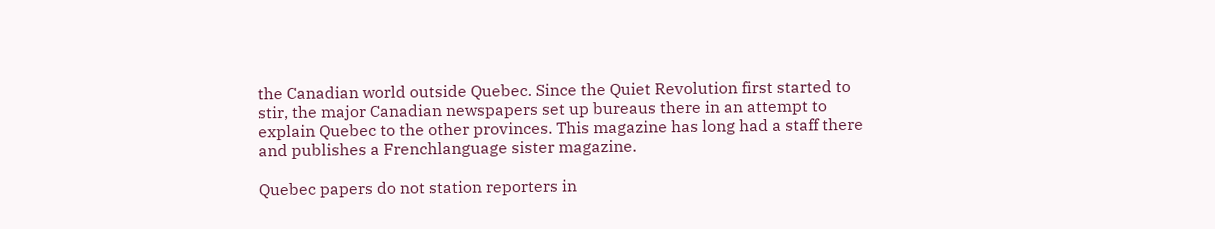the Canadian world outside Quebec. Since the Quiet Revolution first started to stir, the major Canadian newspapers set up bureaus there in an attempt to explain Quebec to the other provinces. This magazine has long had a staff there and publishes a Frenchlanguage sister magazine.

Quebec papers do not station reporters in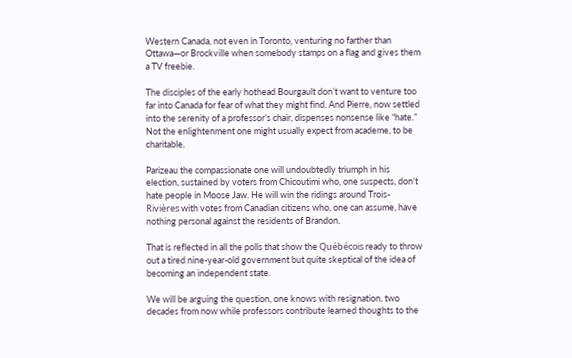Western Canada, not even in Toronto, venturing no farther than Ottawa—or Brockville when somebody stamps on a flag and gives them a TV freebie.

The disciples of the early hothead Bourgault don’t want to venture too far into Canada for fear of what they might find. And Pierre, now settled into the serenity of a professor’s chair, dispenses nonsense like “hate.” Not the enlightenment one might usually expect from academe, to be charitable.

Parizeau the compassionate one will undoubtedly triumph in his election, sustained by voters from Chicoutimi who, one suspects, don’t hate people in Moose Jaw. He will win the ridings around Trois-Rivières with votes from Canadian citizens who, one can assume, have nothing personal against the residents of Brandon.

That is reflected in all the polls that show the Québécois ready to throw out a tired nine-year-old government but quite skeptical of the idea of becoming an independent state.

We will be arguing the question, one knows with resignation, two decades from now while professors contribute learned thoughts to the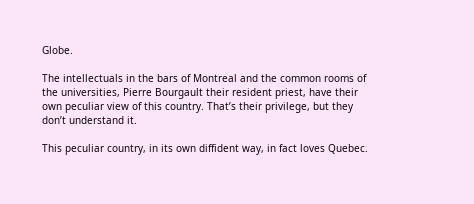Globe.

The intellectuals in the bars of Montreal and the common rooms of the universities, Pierre Bourgault their resident priest, have their own peculiar view of this country. That’s their privilege, but they don’t understand it.

This peculiar country, in its own diffident way, in fact loves Quebec.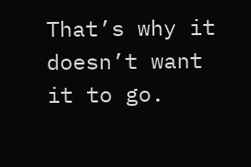That’s why it doesn’t want it to go.